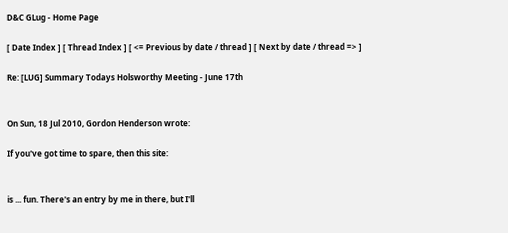D&C GLug - Home Page

[ Date Index ] [ Thread Index ] [ <= Previous by date / thread ] [ Next by date / thread => ]

Re: [LUG] Summary Todays Holsworthy Meeting - June 17th


On Sun, 18 Jul 2010, Gordon Henderson wrote:

If you've got time to spare, then this site:


is ... fun. There's an entry by me in there, but I'll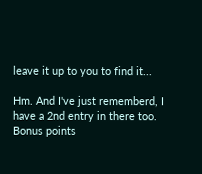leave it up to you to find it...

Hm. And I've just rememberd, I have a 2nd entry in there too. Bonus points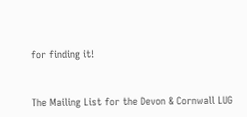for finding it!


The Mailing List for the Devon & Cornwall LUG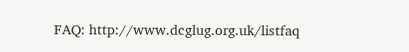FAQ: http://www.dcglug.org.uk/listfaq